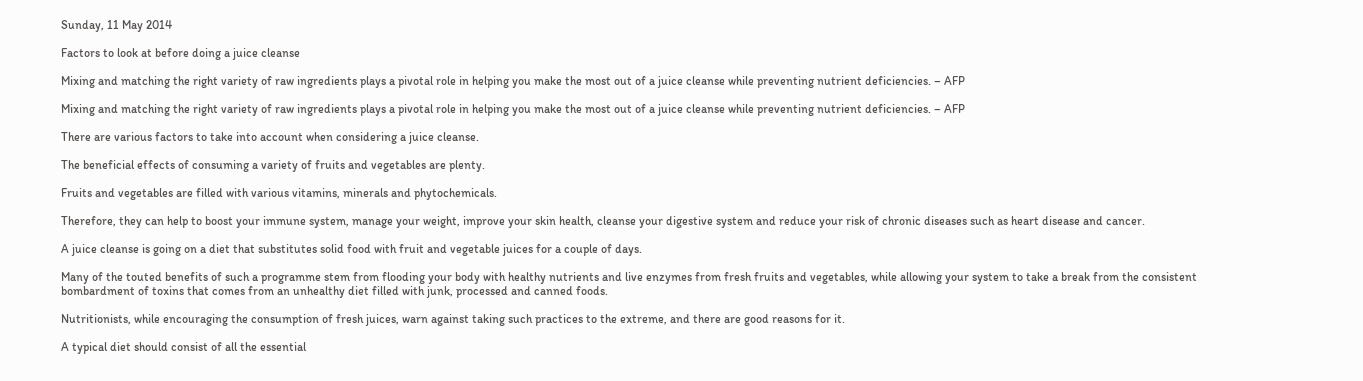Sunday, 11 May 2014

Factors to look at before doing a juice cleanse

Mixing and matching the right variety of raw ingredients plays a pivotal role in helping you make the most out of a juice cleanse while preventing nutrient deficiencies. – AFP

Mixing and matching the right variety of raw ingredients plays a pivotal role in helping you make the most out of a juice cleanse while preventing nutrient deficiencies. – AFP

There are various factors to take into account when considering a juice cleanse.

The beneficial effects of consuming a variety of fruits and vegetables are plenty.

Fruits and vegetables are filled with various vitamins, minerals and phytochemicals.

Therefore, they can help to boost your immune system, manage your weight, improve your skin health, cleanse your digestive system and reduce your risk of chronic diseases such as heart disease and cancer.

A juice cleanse is going on a diet that substitutes solid food with fruit and vegetable juices for a couple of days.

Many of the touted benefits of such a programme stem from flooding your body with healthy nutrients and live enzymes from fresh fruits and vegetables, while allowing your system to take a break from the consistent bombardment of toxins that comes from an unhealthy diet filled with junk, processed and canned foods.

Nutritionists, while encouraging the consumption of fresh juices, warn against taking such practices to the extreme, and there are good reasons for it.

A typical diet should consist of all the essential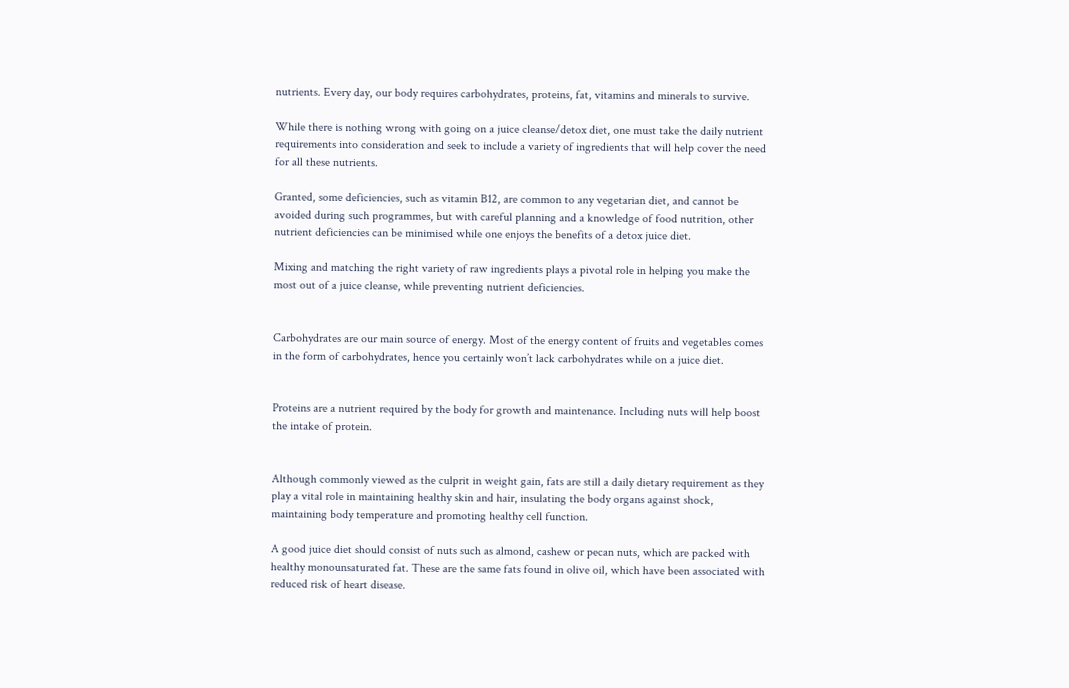nutrients. Every day, our body requires carbohydrates, proteins, fat, vitamins and minerals to survive.

While there is nothing wrong with going on a juice cleanse/detox diet, one must take the daily nutrient requirements into consideration and seek to include a variety of ingredients that will help cover the need for all these nutrients.

Granted, some deficiencies, such as vitamin B12, are common to any vegetarian diet, and cannot be avoided during such programmes, but with careful planning and a knowledge of food nutrition, other nutrient deficiencies can be minimised while one enjoys the benefits of a detox juice diet.

Mixing and matching the right variety of raw ingredients plays a pivotal role in helping you make the most out of a juice cleanse, while preventing nutrient deficiencies.


Carbohydrates are our main source of energy. Most of the energy content of fruits and vegetables comes in the form of carbohydrates, hence you certainly won’t lack carbohydrates while on a juice diet.


Proteins are a nutrient required by the body for growth and maintenance. Including nuts will help boost the intake of protein.


Although commonly viewed as the culprit in weight gain, fats are still a daily dietary requirement as they play a vital role in maintaining healthy skin and hair, insulating the body organs against shock, maintaining body temperature and promoting healthy cell function.

A good juice diet should consist of nuts such as almond, cashew or pecan nuts, which are packed with healthy monounsaturated fat. These are the same fats found in olive oil, which have been associated with reduced risk of heart disease.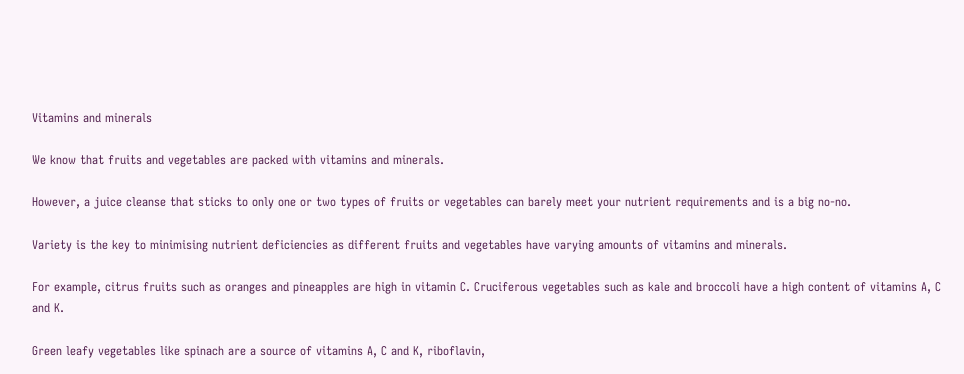Vitamins and minerals

We know that fruits and vegetables are packed with vitamins and minerals.

However, a juice cleanse that sticks to only one or two types of fruits or vegetables can barely meet your nutrient requirements and is a big no-no.

Variety is the key to minimising nutrient deficiencies as different fruits and vegetables have varying amounts of vitamins and minerals.

For example, citrus fruits such as oranges and pineapples are high in vitamin C. Cruciferous vegetables such as kale and broccoli have a high content of vitamins A, C and K.

Green leafy vegetables like spinach are a source of vitamins A, C and K, riboflavin,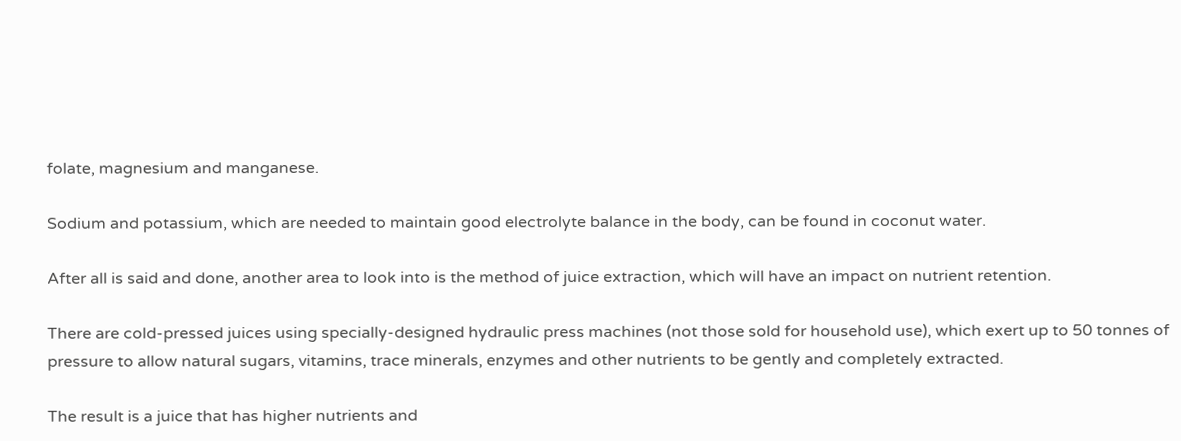folate, magnesium and manganese.

Sodium and potassium, which are needed to maintain good electrolyte balance in the body, can be found in coconut water.

After all is said and done, another area to look into is the method of juice extraction, which will have an impact on nutrient retention.

There are cold-pressed juices using specially-designed hydraulic press machines (not those sold for household use), which exert up to 50 tonnes of pressure to allow natural sugars, vitamins, trace minerals, enzymes and other nutrients to be gently and completely extracted.

The result is a juice that has higher nutrients and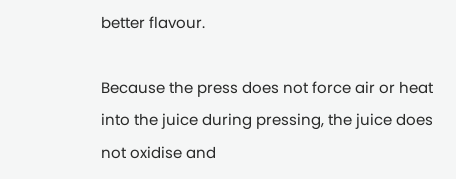better flavour.

Because the press does not force air or heat into the juice during pressing, the juice does not oxidise and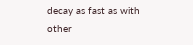decay as fast as with other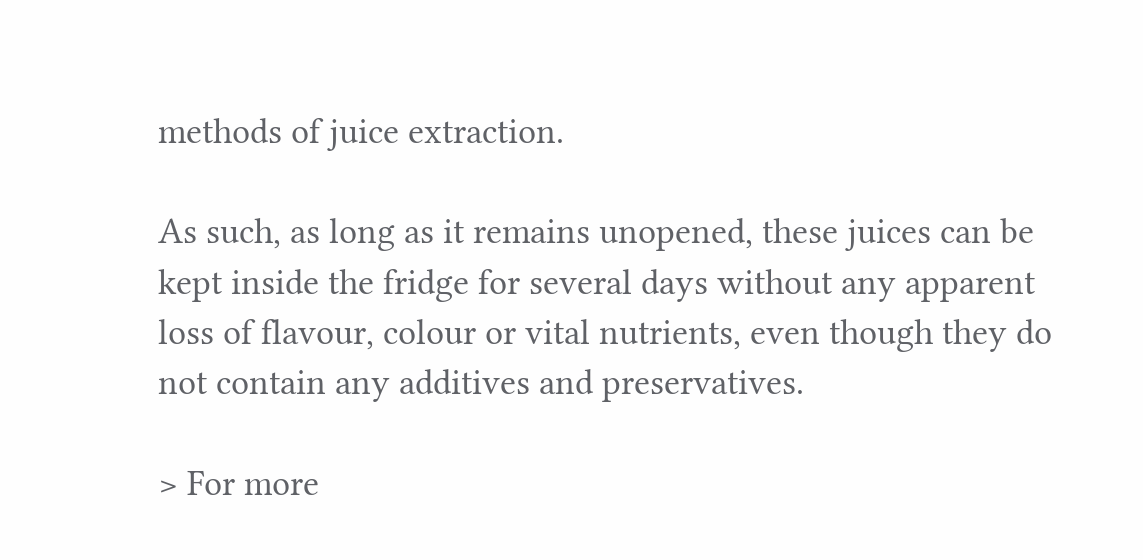methods of juice extraction.

As such, as long as it remains unopened, these juices can be kept inside the fridge for several days without any apparent loss of flavour, colour or vital nutrients, even though they do not contain any additives and preservatives.

> For more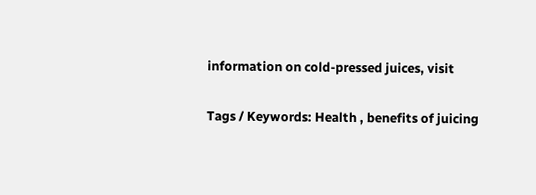information on cold-pressed juices, visit

Tags / Keywords: Health , benefits of juicing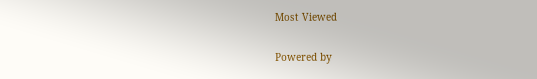Most Viewed

Powered by